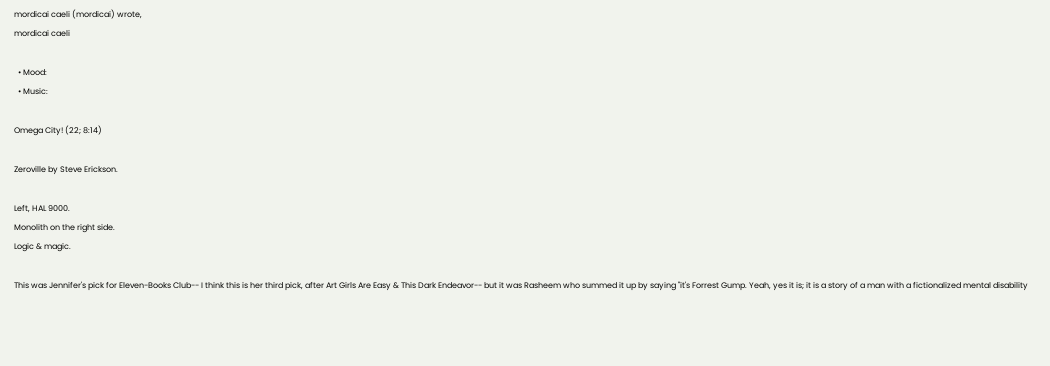mordicai caeli (mordicai) wrote,
mordicai caeli

  • Mood:
  • Music:

Omega City! (22; 8:14)

Zeroville by Steve Erickson.

Left, HAL 9000.
Monolith on the right side.
Logic & magic.

This was Jennifer's pick for Eleven-Books Club-- I think this is her third pick, after Art Girls Are Easy & This Dark Endeavor-- but it was Rasheem who summed it up by saying "it's Forrest Gump. Yeah, yes it is; it is a story of a man with a fictionalized mental disability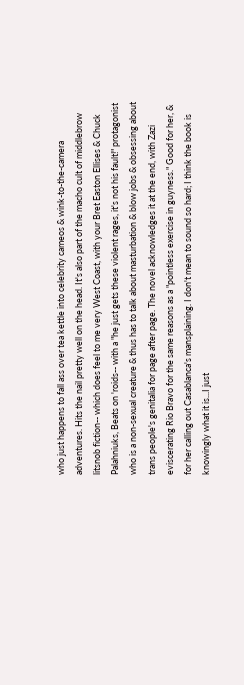who just happens to fall ass over tea kettle into celebrity cameos & wink-to-the-camera adventures. Hits the nail pretty well on the head. It's also part of the macho cult of middlebrow litsnob fiction-- which does feel to me very West Coast, with your Bret Easton Ellises & Chuck Palahniuks, Beats on 'roids-- with a "he just gets these violent rages, it's not his fault!" protagonist who is a non-sexual creature & thus has to talk about masturbation & blow jobs & obsessing about trans people's genitalia for page after page. The novel acknowledges it at the end, with Zazi eviscerating Rio Bravo for the same reasons as a "pointless exercise in guyness." Good for her, & for her calling out Casablanca's mansplaining. I don't mean to sound so hard; I think the book is knowingly what it is...I just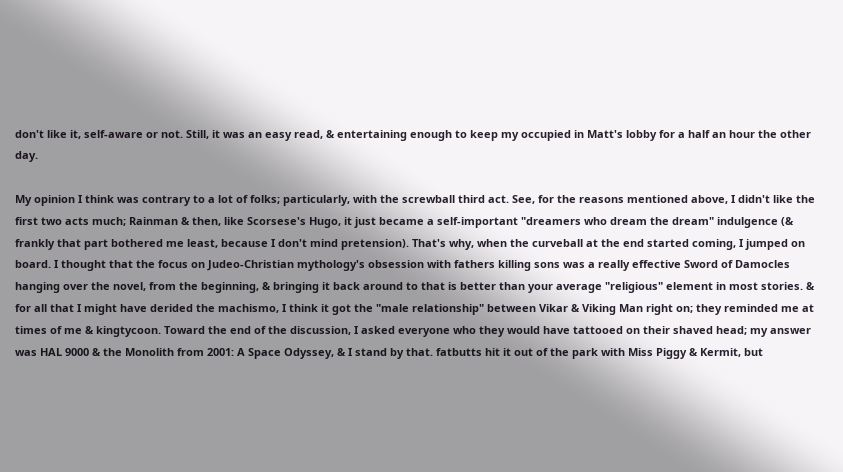don't like it, self-aware or not. Still, it was an easy read, & entertaining enough to keep my occupied in Matt's lobby for a half an hour the other day.

My opinion I think was contrary to a lot of folks; particularly, with the screwball third act. See, for the reasons mentioned above, I didn't like the first two acts much; Rainman & then, like Scorsese's Hugo, it just became a self-important "dreamers who dream the dream" indulgence (& frankly that part bothered me least, because I don't mind pretension). That's why, when the curveball at the end started coming, I jumped on board. I thought that the focus on Judeo-Christian mythology's obsession with fathers killing sons was a really effective Sword of Damocles hanging over the novel, from the beginning, & bringing it back around to that is better than your average "religious" element in most stories. & for all that I might have derided the machismo, I think it got the "male relationship" between Vikar & Viking Man right on; they reminded me at times of me & kingtycoon. Toward the end of the discussion, I asked everyone who they would have tattooed on their shaved head; my answer was HAL 9000 & the Monolith from 2001: A Space Odyssey, & I stand by that. fatbutts hit it out of the park with Miss Piggy & Kermit, but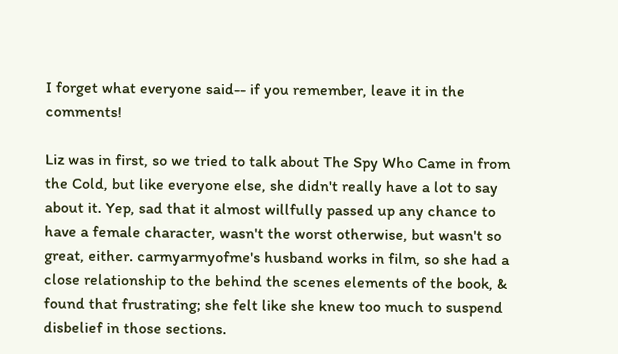I forget what everyone said-- if you remember, leave it in the comments!

Liz was in first, so we tried to talk about The Spy Who Came in from the Cold, but like everyone else, she didn't really have a lot to say about it. Yep, sad that it almost willfully passed up any chance to have a female character, wasn't the worst otherwise, but wasn't so great, either. carmyarmyofme's husband works in film, so she had a close relationship to the behind the scenes elements of the book, & found that frustrating; she felt like she knew too much to suspend disbelief in those sections.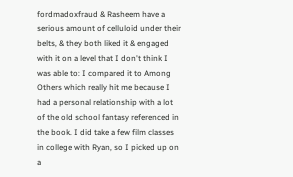fordmadoxfraud & Rasheem have a serious amount of celluloid under their belts, & they both liked it & engaged with it on a level that I don't think I was able to: I compared it to Among Others which really hit me because I had a personal relationship with a lot of the old school fantasy referenced in the book. I did take a few film classes in college with Ryan, so I picked up on a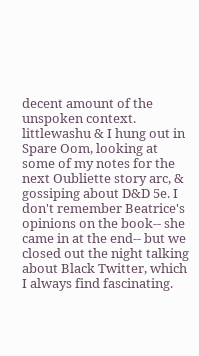decent amount of the unspoken context. littlewashu & I hung out in Spare Oom, looking at some of my notes for the next Oubliette story arc, & gossiping about D&D 5e. I don't remember Beatrice's opinions on the book-- she came in at the end-- but we closed out the night talking about Black Twitter, which I always find fascinating.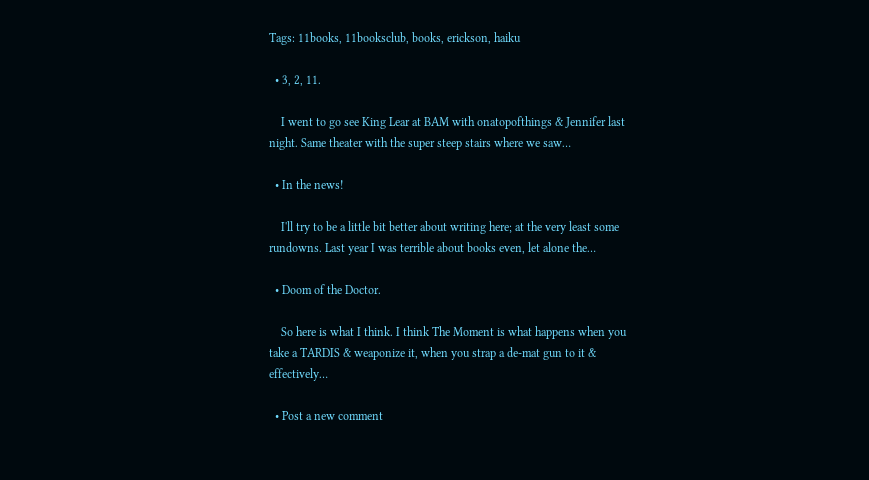Tags: 11books, 11booksclub, books, erickson, haiku

  • 3, 2, 11.

    I went to go see King Lear at BAM with onatopofthings & Jennifer last night. Same theater with the super steep stairs where we saw…

  • In the news!

    I'll try to be a little bit better about writing here; at the very least some rundowns. Last year I was terrible about books even, let alone the…

  • Doom of the Doctor.

    So here is what I think. I think The Moment is what happens when you take a TARDIS & weaponize it, when you strap a de-mat gun to it & effectively…

  • Post a new comment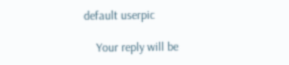default userpic

    Your reply will be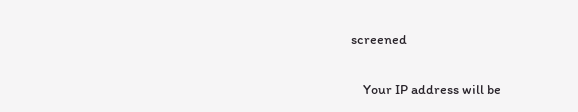screened

    Your IP address will be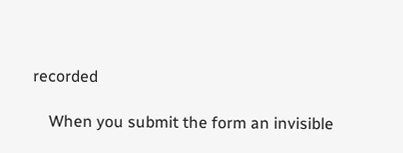recorded

    When you submit the form an invisible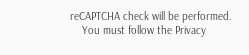reCAPTCHA check will be performed.
    You must follow the Privacy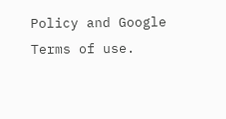Policy and Google Terms of use.